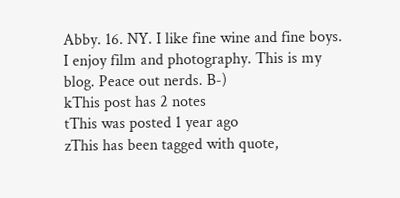Abby. 16. NY. I like fine wine and fine boys. I enjoy film and photography. This is my blog. Peace out nerds. B-)
kThis post has 2 notes
tThis was posted 1 year ago
zThis has been tagged with quote,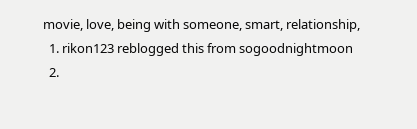movie, love, being with someone, smart, relationship,
  1. rikon123 reblogged this from sogoodnightmoon
  2.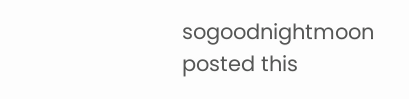sogoodnightmoon posted this